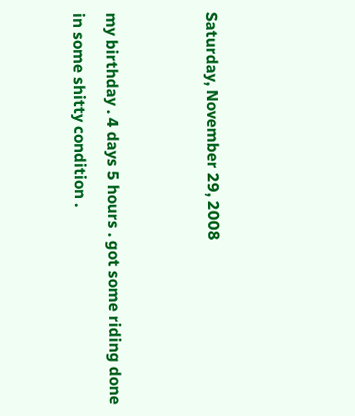Saturday, November 29, 2008


my birthday . 4 days 5 hours . got some riding done in some shitty condition .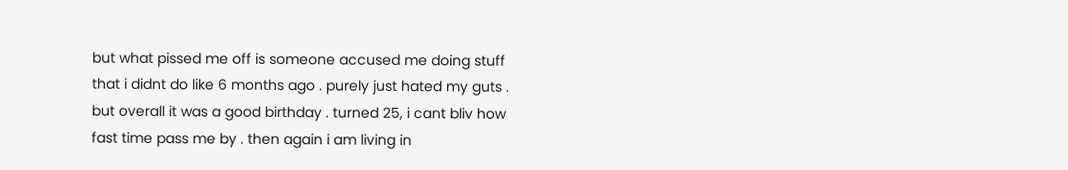but what pissed me off is someone accused me doing stuff that i didnt do like 6 months ago . purely just hated my guts . but overall it was a good birthday . turned 25, i cant bliv how fast time pass me by . then again i am living in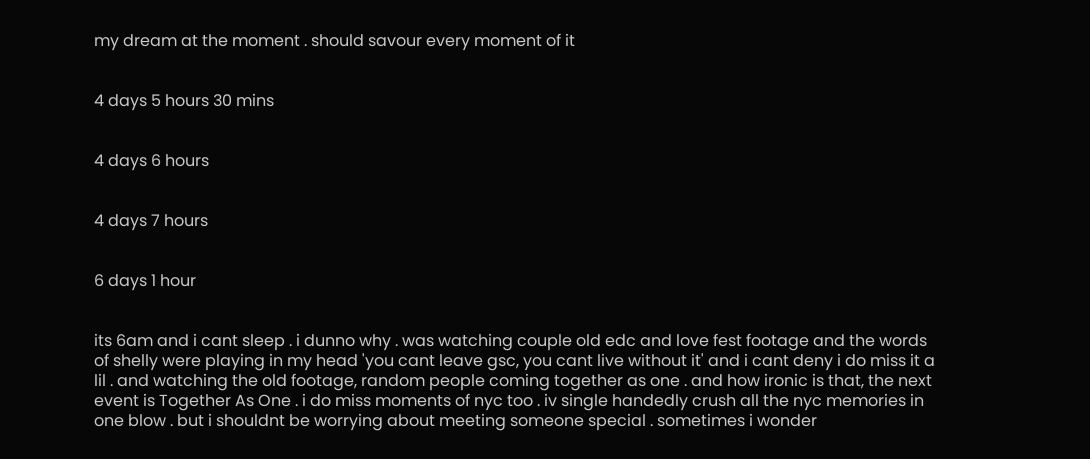my dream at the moment . should savour every moment of it


4 days 5 hours 30 mins


4 days 6 hours


4 days 7 hours


6 days 1 hour


its 6am and i cant sleep . i dunno why . was watching couple old edc and love fest footage and the words of shelly were playing in my head 'you cant leave gsc, you cant live without it' and i cant deny i do miss it a lil . and watching the old footage, random people coming together as one . and how ironic is that, the next event is Together As One . i do miss moments of nyc too . iv single handedly crush all the nyc memories in one blow . but i shouldnt be worrying about meeting someone special . sometimes i wonder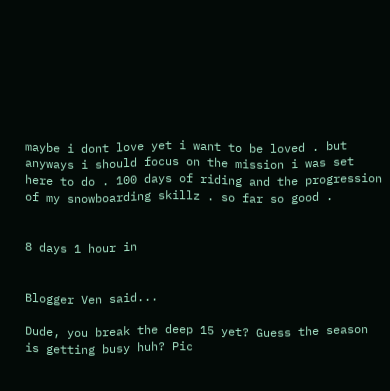maybe i dont love yet i want to be loved . but anyways i should focus on the mission i was set here to do . 100 days of riding and the progression of my snowboarding skillz . so far so good .


8 days 1 hour in


Blogger Ven said...

Dude, you break the deep 15 yet? Guess the season is getting busy huh? Pic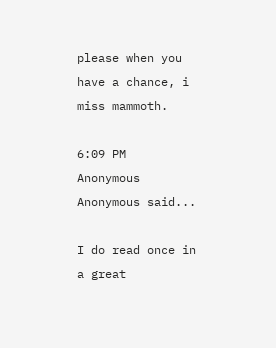please when you have a chance, i miss mammoth.

6:09 PM
Anonymous Anonymous said...

I do read once in a great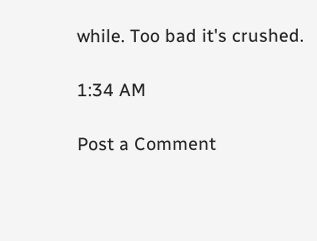while. Too bad it's crushed.

1:34 AM

Post a Comment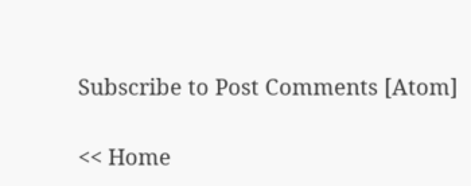Subscribe to Post Comments [Atom]

<< Home